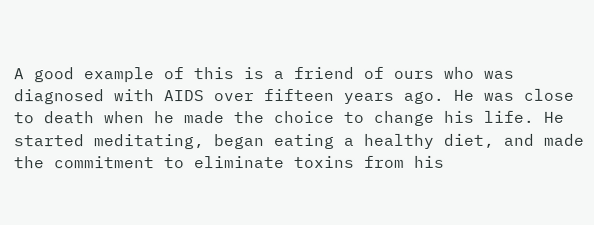A good example of this is a friend of ours who was diagnosed with AIDS over fifteen years ago. He was close to death when he made the choice to change his life. He started meditating, began eating a healthy diet, and made the commitment to eliminate toxins from his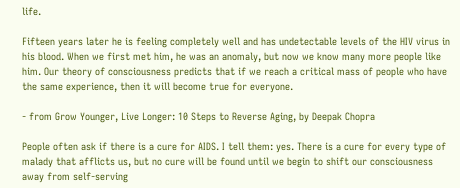life.

Fifteen years later he is feeling completely well and has undetectable levels of the HIV virus in his blood. When we first met him, he was an anomaly, but now we know many more people like him. Our theory of consciousness predicts that if we reach a critical mass of people who have the same experience, then it will become true for everyone.

- from Grow Younger, Live Longer: 10 Steps to Reverse Aging, by Deepak Chopra

People often ask if there is a cure for AIDS. I tell them: yes. There is a cure for every type of malady that afflicts us, but no cure will be found until we begin to shift our consciousness away from self-serving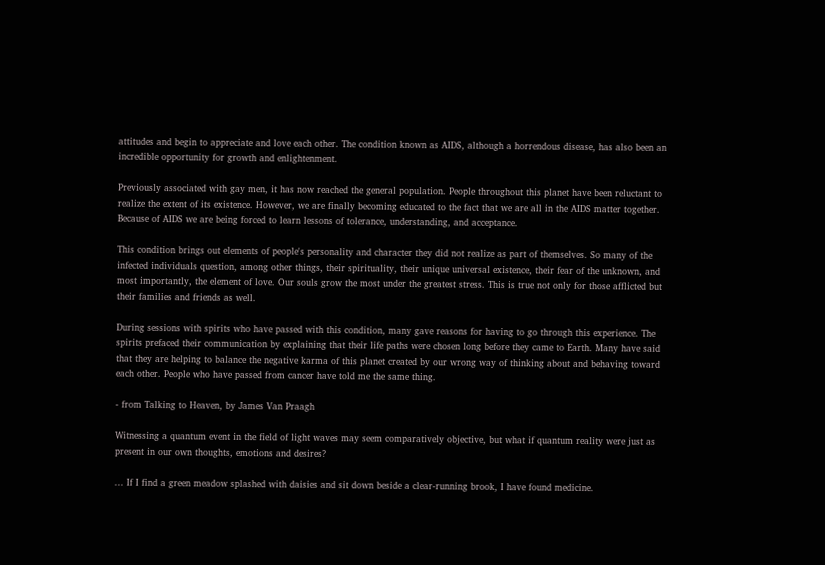attitudes and begin to appreciate and love each other. The condition known as AIDS, although a horrendous disease, has also been an incredible opportunity for growth and enlightenment.

Previously associated with gay men, it has now reached the general population. People throughout this planet have been reluctant to realize the extent of its existence. However, we are finally becoming educated to the fact that we are all in the AIDS matter together. Because of AIDS we are being forced to learn lessons of tolerance, understanding, and acceptance.

This condition brings out elements of people's personality and character they did not realize as part of themselves. So many of the infected individuals question, among other things, their spirituality, their unique universal existence, their fear of the unknown, and most importantly, the element of love. Our souls grow the most under the greatest stress. This is true not only for those afflicted but their families and friends as well.

During sessions with spirits who have passed with this condition, many gave reasons for having to go through this experience. The spirits prefaced their communication by explaining that their life paths were chosen long before they came to Earth. Many have said that they are helping to balance the negative karma of this planet created by our wrong way of thinking about and behaving toward each other. People who have passed from cancer have told me the same thing.

- from Talking to Heaven, by James Van Praagh

Witnessing a quantum event in the field of light waves may seem comparatively objective, but what if quantum reality were just as present in our own thoughts, emotions and desires?

... If I find a green meadow splashed with daisies and sit down beside a clear-running brook, I have found medicine.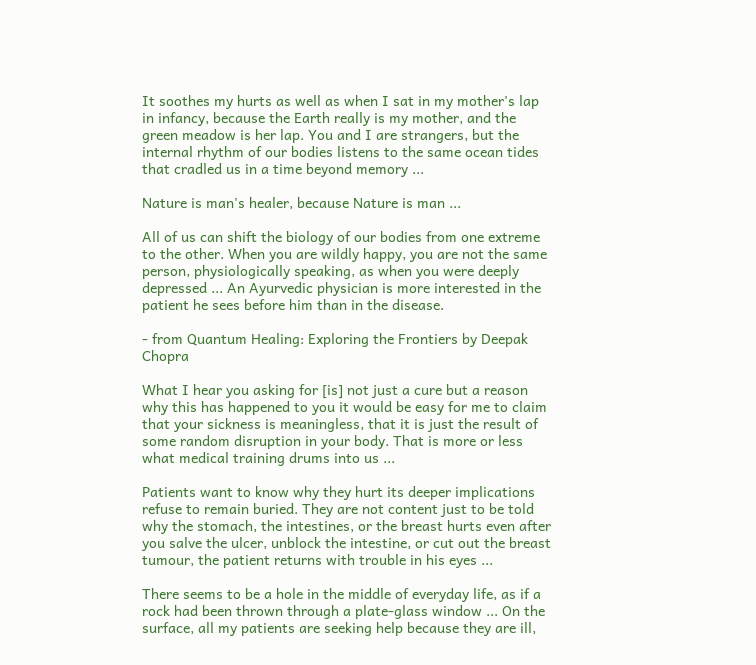It soothes my hurts as well as when I sat in my mother's lap in infancy, because the Earth really is my mother, and the green meadow is her lap. You and I are strangers, but the internal rhythm of our bodies listens to the same ocean tides that cradled us in a time beyond memory ...

Nature is man's healer, because Nature is man ...

All of us can shift the biology of our bodies from one extreme to the other. When you are wildly happy, you are not the same person, physiologically speaking, as when you were deeply depressed ... An Ayurvedic physician is more interested in the patient he sees before him than in the disease.

- from Quantum Healing: Exploring the Frontiers by Deepak Chopra

What I hear you asking for [is] not just a cure but a reason why this has happened to you it would be easy for me to claim that your sickness is meaningless, that it is just the result of some random disruption in your body. That is more or less what medical training drums into us ...

Patients want to know why they hurt its deeper implications refuse to remain buried. They are not content just to be told why the stomach, the intestines, or the breast hurts even after you salve the ulcer, unblock the intestine, or cut out the breast tumour, the patient returns with trouble in his eyes ...

There seems to be a hole in the middle of everyday life, as if a rock had been thrown through a plate-glass window ... On the surface, all my patients are seeking help because they are ill,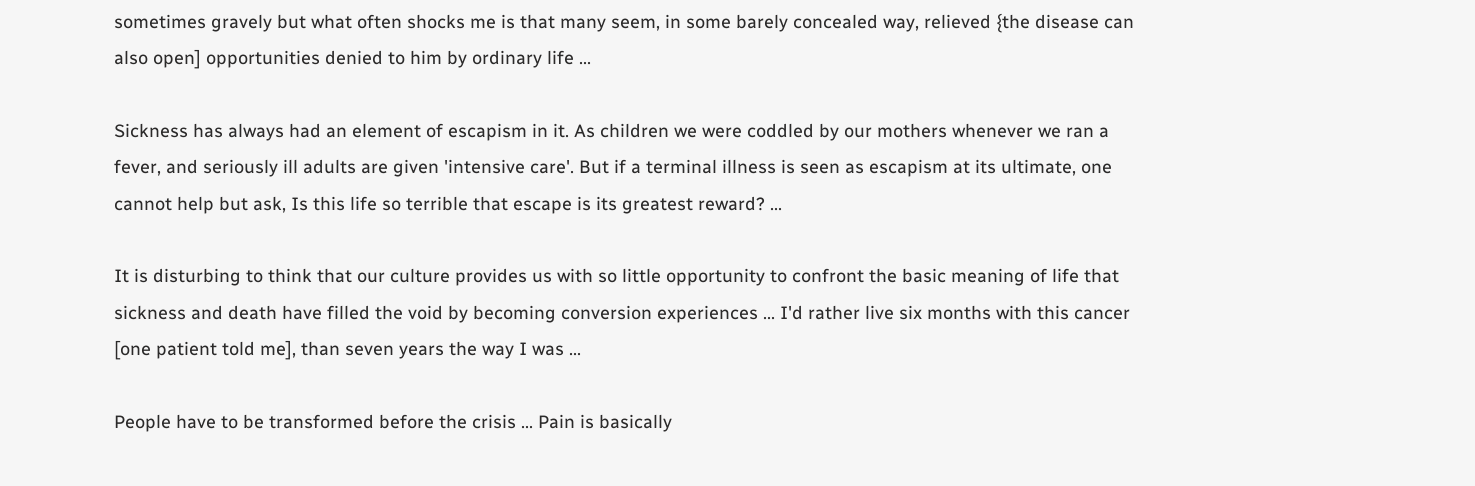sometimes gravely but what often shocks me is that many seem, in some barely concealed way, relieved {the disease can also open] opportunities denied to him by ordinary life ...

Sickness has always had an element of escapism in it. As children we were coddled by our mothers whenever we ran a fever, and seriously ill adults are given 'intensive care'. But if a terminal illness is seen as escapism at its ultimate, one cannot help but ask, Is this life so terrible that escape is its greatest reward? ...

It is disturbing to think that our culture provides us with so little opportunity to confront the basic meaning of life that sickness and death have filled the void by becoming conversion experiences ... I'd rather live six months with this cancer [one patient told me], than seven years the way I was ...

People have to be transformed before the crisis ... Pain is basically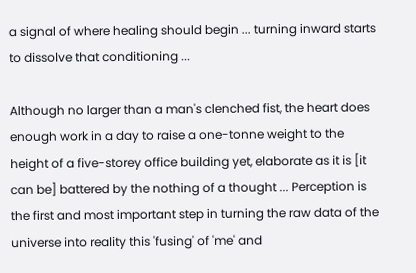a signal of where healing should begin ... turning inward starts to dissolve that conditioning ...

Although no larger than a man's clenched fist, the heart does enough work in a day to raise a one-tonne weight to the height of a five-storey office building yet, elaborate as it is [it can be] battered by the nothing of a thought ... Perception is the first and most important step in turning the raw data of the universe into reality this 'fusing' of 'me' and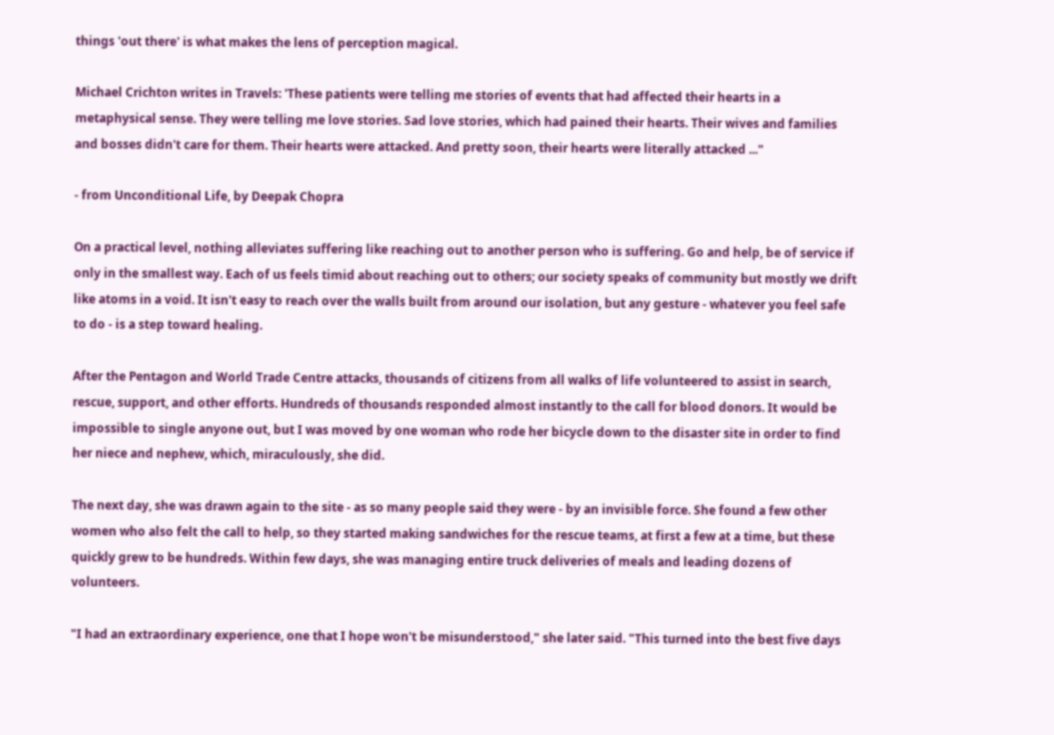things 'out there' is what makes the lens of perception magical.

Michael Crichton writes in Travels: 'These patients were telling me stories of events that had affected their hearts in a metaphysical sense. They were telling me love stories. Sad love stories, which had pained their hearts. Their wives and families and bosses didn't care for them. Their hearts were attacked. And pretty soon, their hearts were literally attacked ..."

- from Unconditional Life, by Deepak Chopra

On a practical level, nothing alleviates suffering like reaching out to another person who is suffering. Go and help, be of service if only in the smallest way. Each of us feels timid about reaching out to others; our society speaks of community but mostly we drift like atoms in a void. It isn't easy to reach over the walls built from around our isolation, but any gesture - whatever you feel safe to do - is a step toward healing.

After the Pentagon and World Trade Centre attacks, thousands of citizens from all walks of life volunteered to assist in search, rescue, support, and other efforts. Hundreds of thousands responded almost instantly to the call for blood donors. It would be impossible to single anyone out, but I was moved by one woman who rode her bicycle down to the disaster site in order to find her niece and nephew, which, miraculously, she did.

The next day, she was drawn again to the site - as so many people said they were - by an invisible force. She found a few other women who also felt the call to help, so they started making sandwiches for the rescue teams, at first a few at a time, but these quickly grew to be hundreds. Within few days, she was managing entire truck deliveries of meals and leading dozens of volunteers.

"I had an extraordinary experience, one that I hope won't be misunderstood," she later said. "This turned into the best five days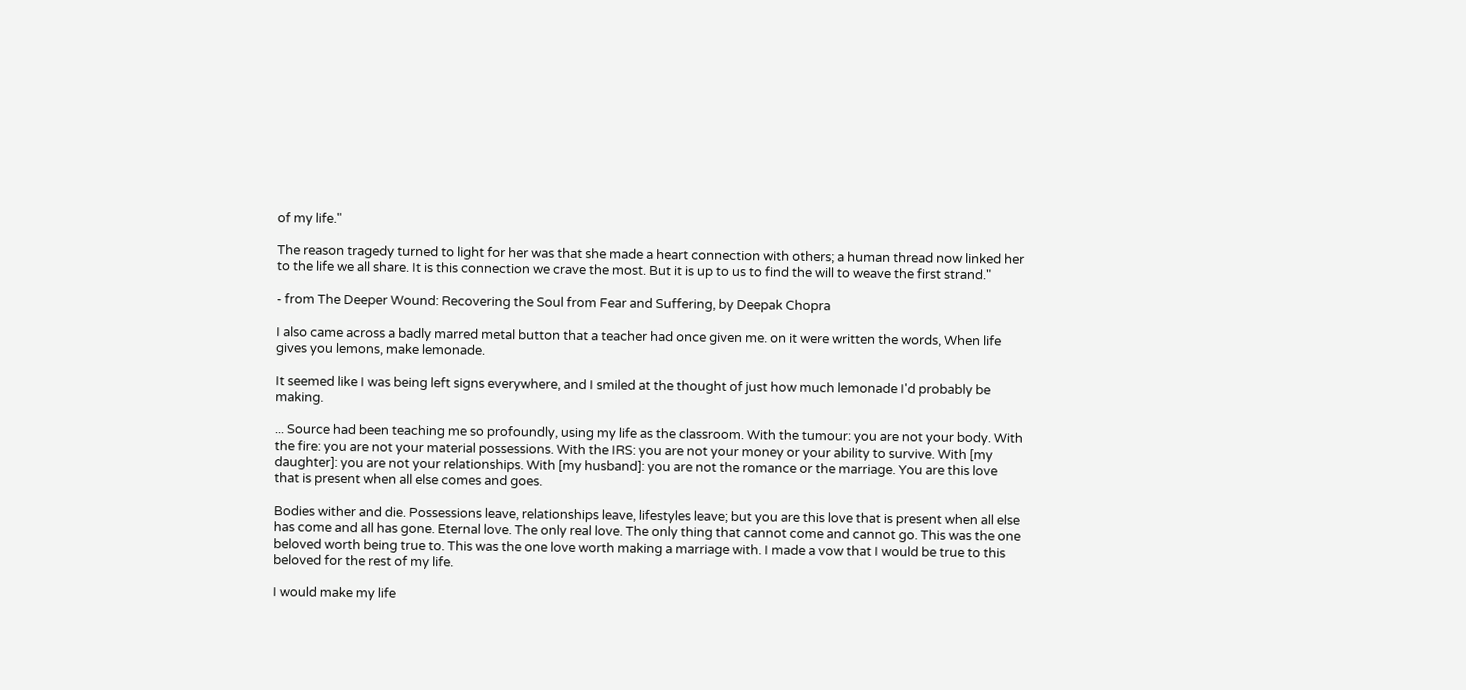of my life."

The reason tragedy turned to light for her was that she made a heart connection with others; a human thread now linked her to the life we all share. It is this connection we crave the most. But it is up to us to find the will to weave the first strand."

- from The Deeper Wound: Recovering the Soul from Fear and Suffering, by Deepak Chopra

I also came across a badly marred metal button that a teacher had once given me. on it were written the words, When life gives you lemons, make lemonade.

It seemed like I was being left signs everywhere, and I smiled at the thought of just how much lemonade I'd probably be making.

... Source had been teaching me so profoundly, using my life as the classroom. With the tumour: you are not your body. With the fire: you are not your material possessions. With the IRS: you are not your money or your ability to survive. With [my daughter]: you are not your relationships. With [my husband]: you are not the romance or the marriage. You are this love that is present when all else comes and goes.

Bodies wither and die. Possessions leave, relationships leave, lifestyles leave; but you are this love that is present when all else has come and all has gone. Eternal love. The only real love. The only thing that cannot come and cannot go. This was the one beloved worth being true to. This was the one love worth making a marriage with. I made a vow that I would be true to this beloved for the rest of my life.

I would make my life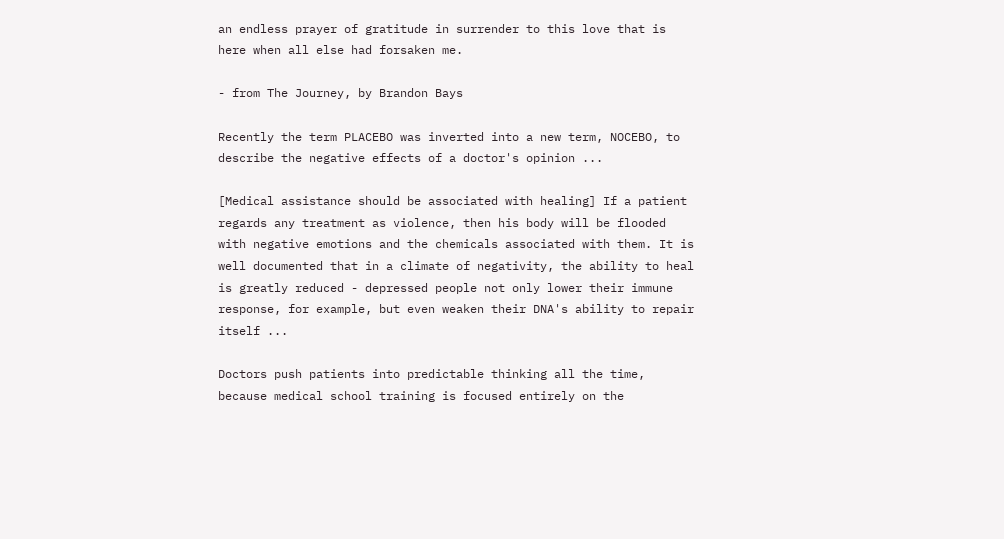an endless prayer of gratitude in surrender to this love that is here when all else had forsaken me.

- from The Journey, by Brandon Bays

Recently the term PLACEBO was inverted into a new term, NOCEBO, to describe the negative effects of a doctor's opinion ...

[Medical assistance should be associated with healing] If a patient regards any treatment as violence, then his body will be flooded with negative emotions and the chemicals associated with them. It is well documented that in a climate of negativity, the ability to heal is greatly reduced - depressed people not only lower their immune response, for example, but even weaken their DNA's ability to repair itself ...

Doctors push patients into predictable thinking all the time, because medical school training is focused entirely on the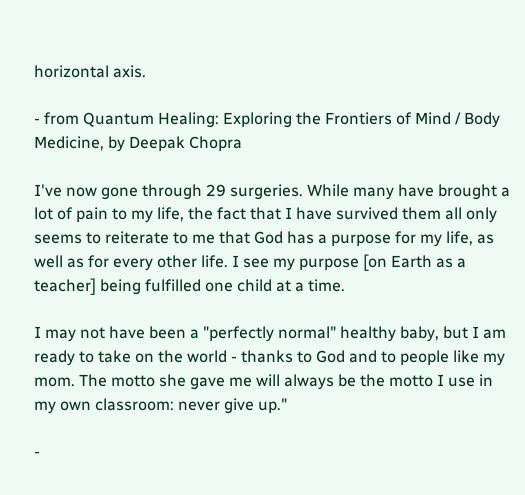horizontal axis.

- from Quantum Healing: Exploring the Frontiers of Mind / Body Medicine, by Deepak Chopra

I've now gone through 29 surgeries. While many have brought a lot of pain to my life, the fact that I have survived them all only seems to reiterate to me that God has a purpose for my life, as well as for every other life. I see my purpose [on Earth as a teacher] being fulfilled one child at a time.

I may not have been a "perfectly normal" healthy baby, but I am ready to take on the world - thanks to God and to people like my mom. The motto she gave me will always be the motto I use in my own classroom: never give up."

-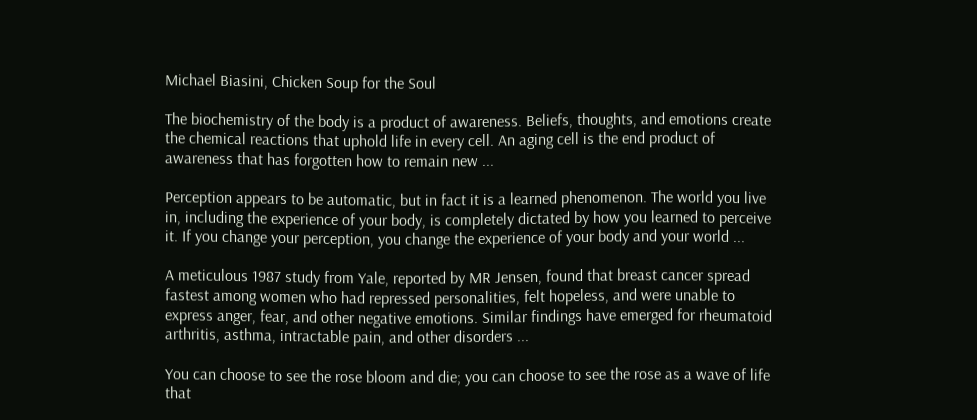Michael Biasini, Chicken Soup for the Soul

The biochemistry of the body is a product of awareness. Beliefs, thoughts, and emotions create the chemical reactions that uphold life in every cell. An aging cell is the end product of awareness that has forgotten how to remain new ...

Perception appears to be automatic, but in fact it is a learned phenomenon. The world you live in, including the experience of your body, is completely dictated by how you learned to perceive it. If you change your perception, you change the experience of your body and your world ...

A meticulous 1987 study from Yale, reported by MR Jensen, found that breast cancer spread fastest among women who had repressed personalities, felt hopeless, and were unable to express anger, fear, and other negative emotions. Similar findings have emerged for rheumatoid arthritis, asthma, intractable pain, and other disorders ...

You can choose to see the rose bloom and die; you can choose to see the rose as a wave of life that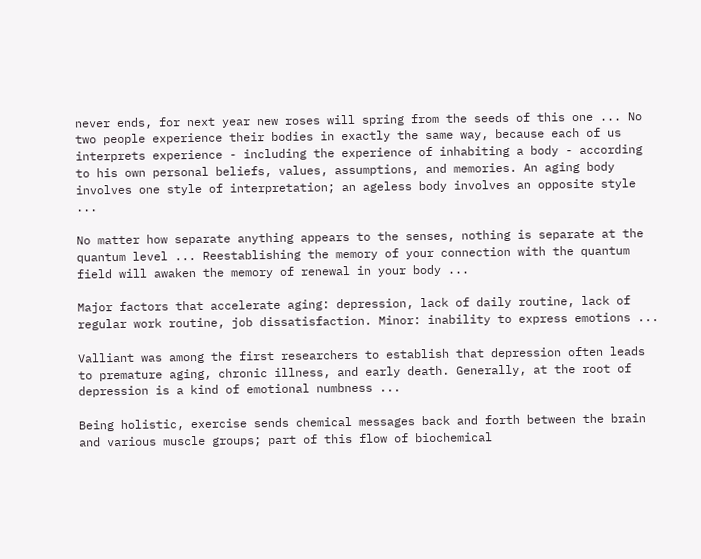never ends, for next year new roses will spring from the seeds of this one ... No two people experience their bodies in exactly the same way, because each of us interprets experience - including the experience of inhabiting a body - according to his own personal beliefs, values, assumptions, and memories. An aging body involves one style of interpretation; an ageless body involves an opposite style ...

No matter how separate anything appears to the senses, nothing is separate at the quantum level ... Reestablishing the memory of your connection with the quantum field will awaken the memory of renewal in your body ...

Major factors that accelerate aging: depression, lack of daily routine, lack of regular work routine, job dissatisfaction. Minor: inability to express emotions ...

Valliant was among the first researchers to establish that depression often leads to premature aging, chronic illness, and early death. Generally, at the root of depression is a kind of emotional numbness ...

Being holistic, exercise sends chemical messages back and forth between the brain and various muscle groups; part of this flow of biochemical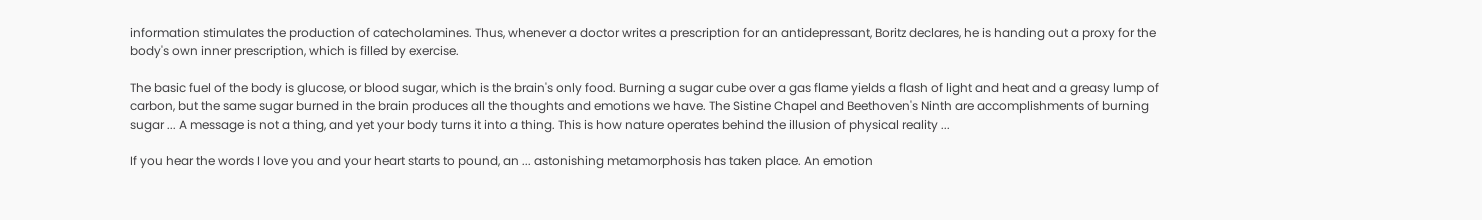information stimulates the production of catecholamines. Thus, whenever a doctor writes a prescription for an antidepressant, Boritz declares, he is handing out a proxy for the body's own inner prescription, which is filled by exercise.

The basic fuel of the body is glucose, or blood sugar, which is the brain's only food. Burning a sugar cube over a gas flame yields a flash of light and heat and a greasy lump of carbon, but the same sugar burned in the brain produces all the thoughts and emotions we have. The Sistine Chapel and Beethoven's Ninth are accomplishments of burning sugar ... A message is not a thing, and yet your body turns it into a thing. This is how nature operates behind the illusion of physical reality ...

If you hear the words I love you and your heart starts to pound, an ... astonishing metamorphosis has taken place. An emotion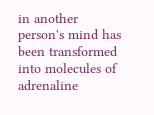in another person's mind has been transformed into molecules of adrenaline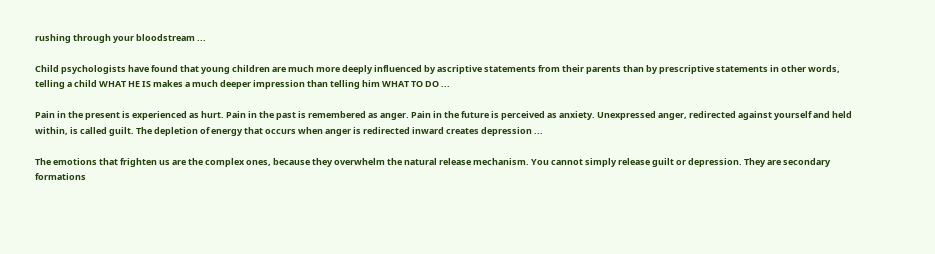rushing through your bloodstream ...

Child psychologists have found that young children are much more deeply influenced by ascriptive statements from their parents than by prescriptive statements in other words, telling a child WHAT HE IS makes a much deeper impression than telling him WHAT TO DO ...

Pain in the present is experienced as hurt. Pain in the past is remembered as anger. Pain in the future is perceived as anxiety. Unexpressed anger, redirected against yourself and held within, is called guilt. The depletion of energy that occurs when anger is redirected inward creates depression ...

The emotions that frighten us are the complex ones, because they overwhelm the natural release mechanism. You cannot simply release guilt or depression. They are secondary formations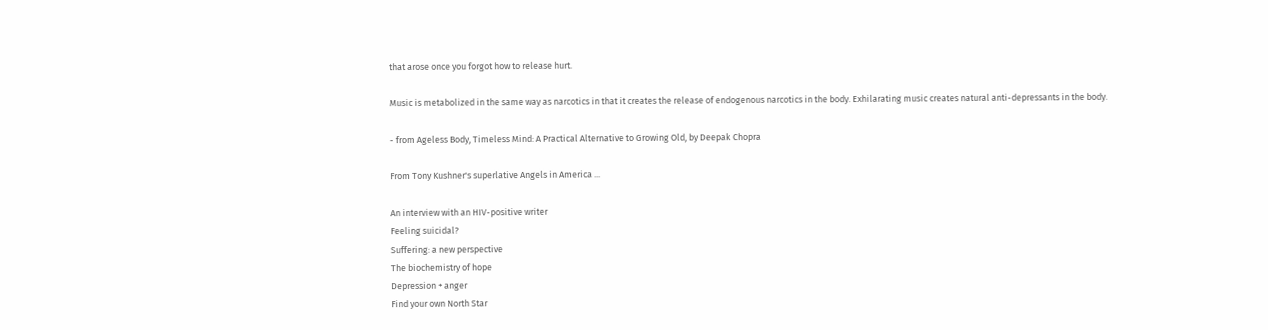that arose once you forgot how to release hurt.

Music is metabolized in the same way as narcotics in that it creates the release of endogenous narcotics in the body. Exhilarating music creates natural anti-depressants in the body.

- from Ageless Body, Timeless Mind: A Practical Alternative to Growing Old, by Deepak Chopra

From Tony Kushner's superlative Angels in America ...

An interview with an HIV-positive writer
Feeling suicidal?
Suffering: a new perspective
The biochemistry of hope
Depression + anger
Find your own North Star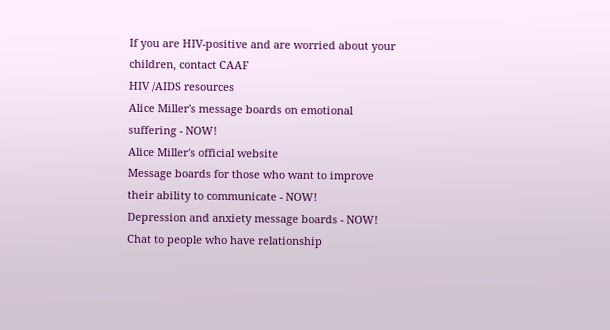If you are HIV-positive and are worried about your children, contact CAAF
HIV /AIDS resources
Alice Miller's message boards on emotional suffering - NOW!
Alice Miller's official website
Message boards for those who want to improve their ability to communicate - NOW!
Depression and anxiety message boards - NOW!
Chat to people who have relationship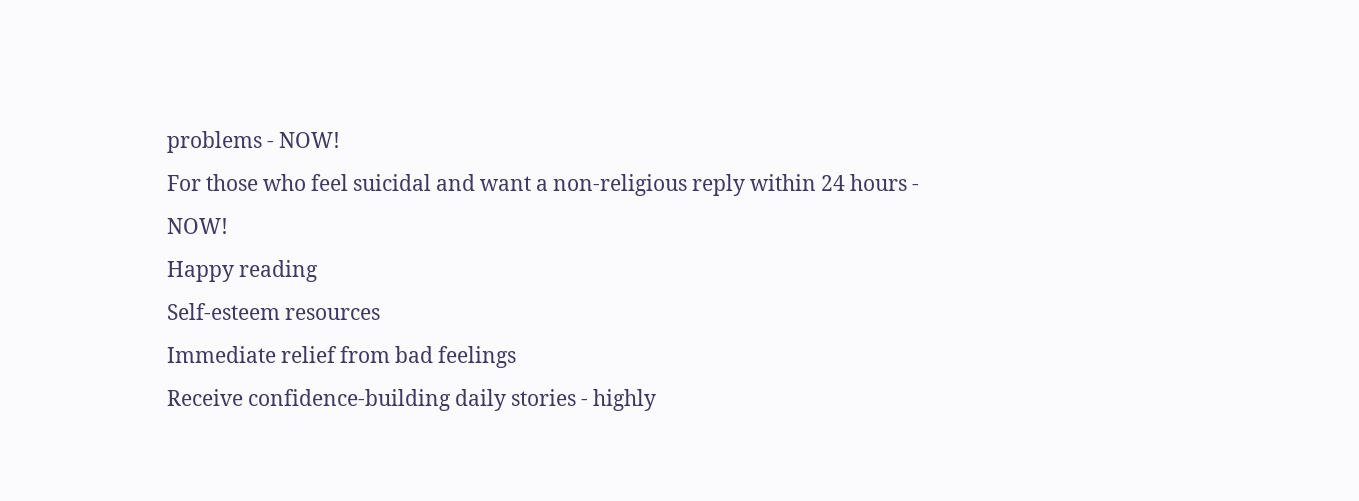problems - NOW!
For those who feel suicidal and want a non-religious reply within 24 hours - NOW!
Happy reading
Self-esteem resources
Immediate relief from bad feelings
Receive confidence-building daily stories - highly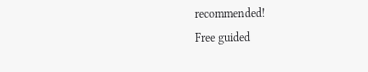recommended!
Free guided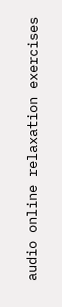audio online relaxation exercises